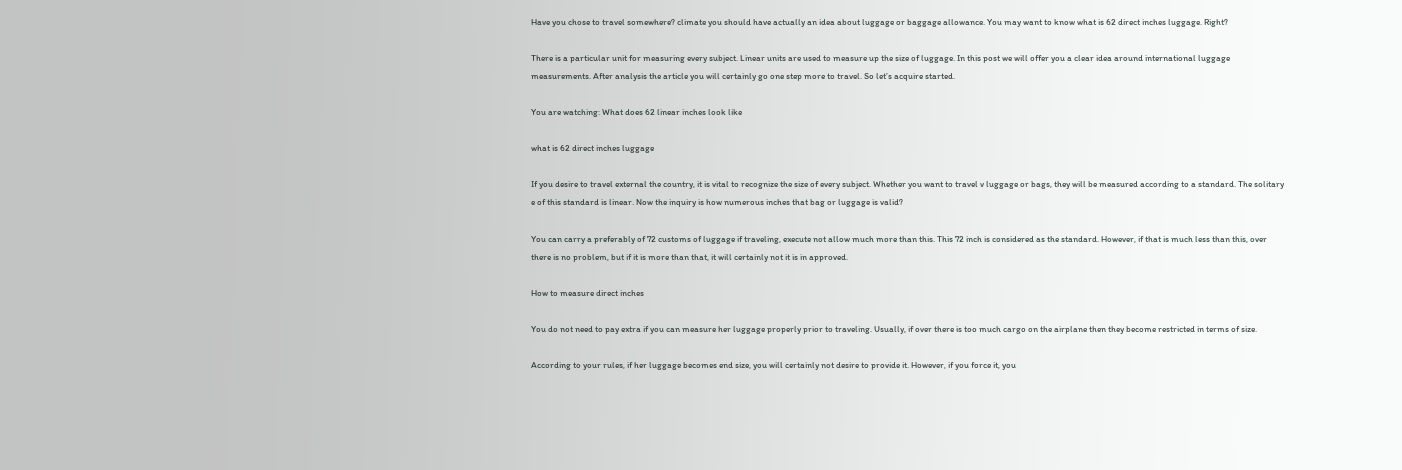Have you chose to travel somewhere? climate you should have actually an idea about luggage or baggage allowance. You may want to know what is 62 direct inches luggage. Right?

There is a particular unit for measuring every subject. Linear units are used to measure up the size of luggage. In this post we will offer you a clear idea around international luggage measurements. After analysis the article you will certainly go one step more to travel. So let’s acquire started.

You are watching: What does 62 linear inches look like

what is 62 direct inches luggage

If you desire to travel external the country, it is vital to recognize the size of every subject. Whether you want to travel v luggage or bags, they will be measured according to a standard. The solitary e of this standard is linear. Now the inquiry is how numerous inches that bag or luggage is valid?

You can carry a preferably of 72 customs of luggage if traveling, execute not allow much more than this. This 72 inch is considered as the standard. However, if that is much less than this, over there is no problem, but if it is more than that, it will certainly not it is in approved.

How to measure direct inches

You do not need to pay extra if you can measure her luggage properly prior to traveling. Usually, if over there is too much cargo on the airplane then they become restricted in terms of size.

According to your rules, if her luggage becomes end size, you will certainly not desire to provide it. However, if you force it, you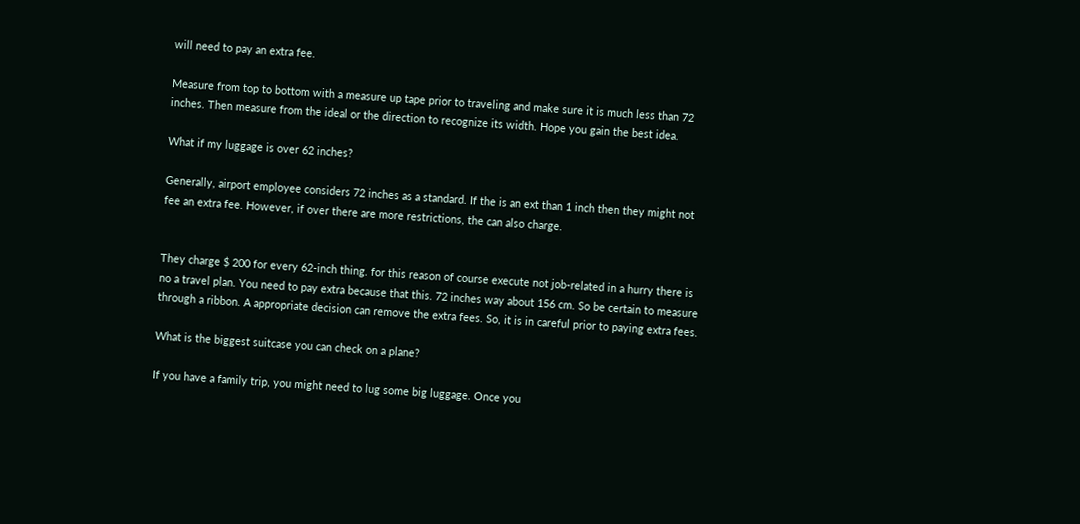will need to pay an extra fee.

Measure from top to bottom with a measure up tape prior to traveling and make sure it is much less than 72 inches. Then measure from the ideal or the direction to recognize its width. Hope you gain the best idea.

What if my luggage is over 62 inches?

Generally, airport employee considers 72 inches as a standard. If the is an ext than 1 inch then they might not fee an extra fee. However, if over there are more restrictions, the can also charge.


They charge $ 200 for every 62-inch thing. for this reason of course execute not job-related in a hurry there is no a travel plan. You need to pay extra because that this. 72 inches way about 156 cm. So be certain to measure through a ribbon. A appropriate decision can remove the extra fees. So, it is in careful prior to paying extra fees.

What is the biggest suitcase you can check on a plane?

If you have a family trip, you might need to lug some big luggage. Once you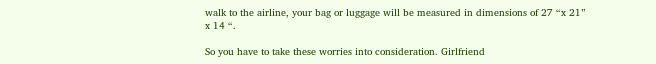walk to the airline, your bag or luggage will be measured in dimensions of 27 “x 21” x 14 “.

So you have to take these worries into consideration. Girlfriend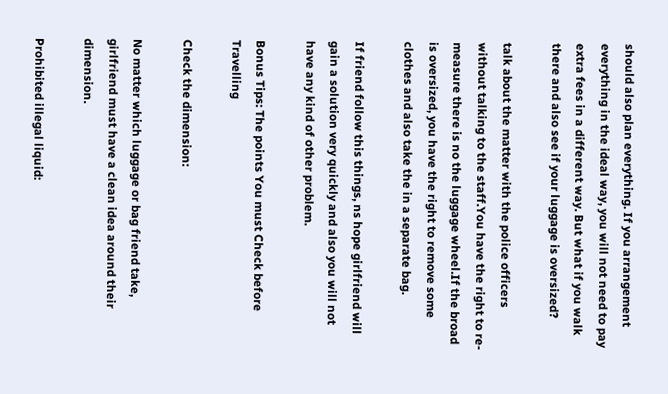should also plan everything. If you arrangement everything in the ideal way, you will not need to pay extra fees in a different way. But what if you walk there and also see if your luggage is oversized?

talk about the matter with the police officers without talking to the staff.You have the right to re-measure there is no the luggage wheel.If the broad is oversized, you have the right to remove some clothes and also take the in a separate bag.

If friend follow this things, ns hope girlfriend will gain a solution very quickly and also you will not have any kind of other problem.

Bonus Tips: The points You must Check before Travelling

Check the dimension:

No matter which luggage or bag friend take, girlfriend must have a clean idea around their dimension.

Prohibited illegal liquid: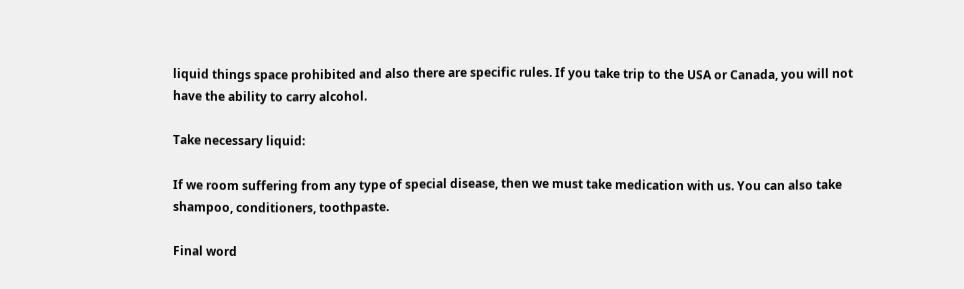liquid things space prohibited and also there are specific rules. If you take trip to the USA or Canada, you will not have the ability to carry alcohol.

Take necessary liquid:

If we room suffering from any type of special disease, then we must take medication with us. You can also take shampoo, conditioners, toothpaste.

Final word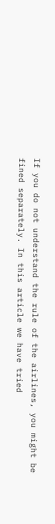If you do not understand the rule of the airlines, you might be fined separately. In this article we have tried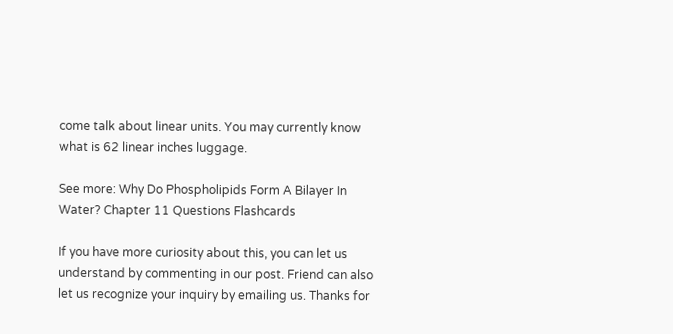come talk about linear units. You may currently know what is 62 linear inches luggage.

See more: Why Do Phospholipids Form A Bilayer In Water? Chapter 11 Questions Flashcards

If you have more curiosity about this, you can let us understand by commenting in our post. Friend can also let us recognize your inquiry by emailing us. Thanks for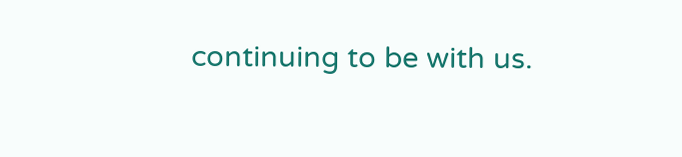continuing to be with us.